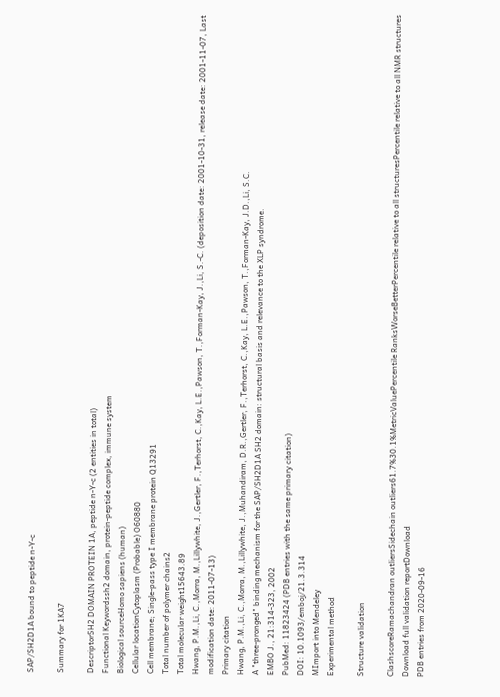SAP/SH2D1A bound to peptide n-Y-c

Summary for 1KA7

DescriptorSH2 DOMAIN PROTEIN 1A, peptide n-Y-c (2 entities in total)
Functional Keywordssh2 domain, protein-peptide complex, immune system
Biological sourceHomo sapiens (human)
Cellular locationCytoplasm (Probable) O60880
Cell membrane; Single-pass type I membrane protein Q13291
Total number of polymer chains2
Total molecular weight15643.89
Hwang, P.M.,Li, C.,Morra, M.,Lillywhite, J.,Gertler, F.,Terhorst, C.,Kay, L.E.,Pawson, T.,Forman-Kay, J.,Li, S.-C. (deposition date: 2001-10-31, release date: 2001-11-07, Last modification date: 2011-07-13)
Primary citation
Hwang, P.M.,Li, C.,Morra, M.,Lillywhite, J.,Muhandiram, D.R.,Gertler, F.,Terhorst, C.,Kay, L.E.,Pawson, T.,Forman-Kay, J.D.,Li, S.C.
A "three-pronged" binding mechanism for the SAP/SH2D1A SH2 domain: structural basis and relevance to the XLP syndrome.
EMBO J., 21:314-323, 2002
PubMed: 11823424 (PDB entries with the same primary citation)
DOI: 10.1093/emboj/21.3.314
MImport into Mendeley
Experimental method

Structure validation

ClashscoreRamachandran outliersSidechain outliers61.7%30.1%MetricValuePercentile RanksWorseBetterPercentile relative to all structuresPercentile relative to all NMR structures
Download full validation reportDownload
PDB entries from 2020-09-16